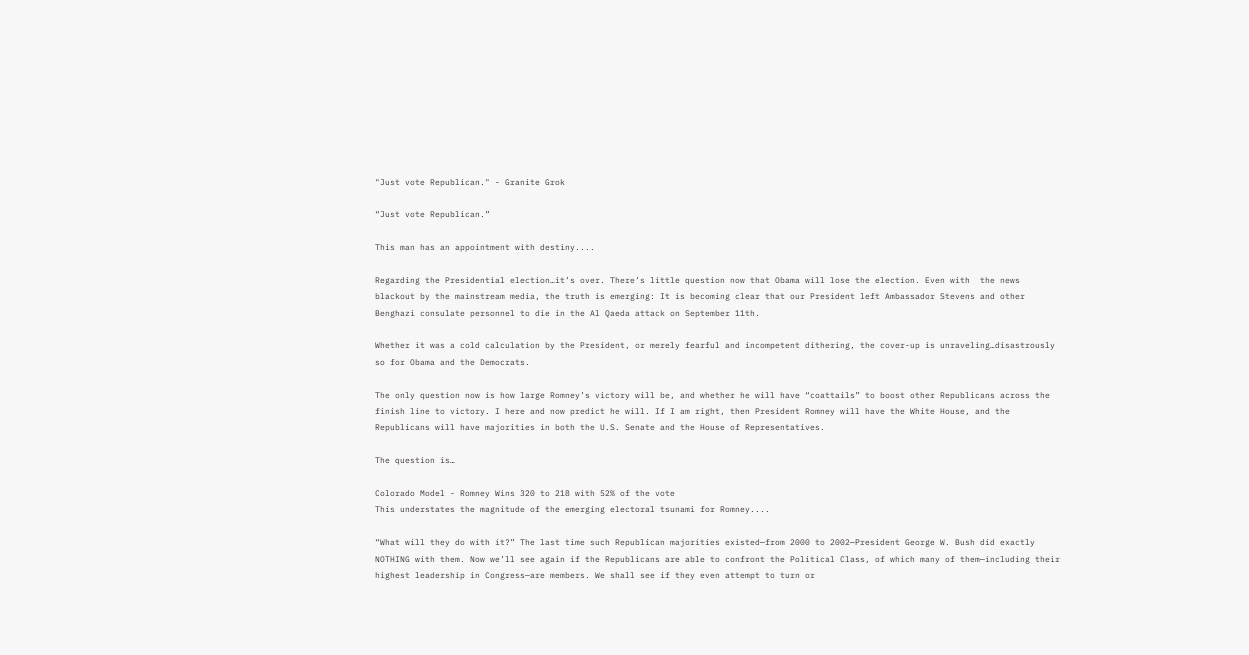"Just vote Republican." - Granite Grok

“Just vote Republican.”

This man has an appointment with destiny....

Regarding the Presidential election…it’s over. There’s little question now that Obama will lose the election. Even with  the news blackout by the mainstream media, the truth is emerging: It is becoming clear that our President left Ambassador Stevens and other Benghazi consulate personnel to die in the Al Qaeda attack on September 11th.

Whether it was a cold calculation by the President, or merely fearful and incompetent dithering, the cover-up is unraveling…disastrously so for Obama and the Democrats.

The only question now is how large Romney’s victory will be, and whether he will have “coattails” to boost other Republicans across the finish line to victory. I here and now predict he will. If I am right, then President Romney will have the White House, and the Republicans will have majorities in both the U.S. Senate and the House of Representatives.

The question is…

Colorado Model - Romney Wins 320 to 218 with 52% of the vote
This understates the magnitude of the emerging electoral tsunami for Romney....

“What will they do with it?” The last time such Republican majorities existed—from 2000 to 2002—President George W. Bush did exactly NOTHING with them. Now we’ll see again if the Republicans are able to confront the Political Class, of which many of them—including their highest leadership in Congress—are members. We shall see if they even attempt to turn or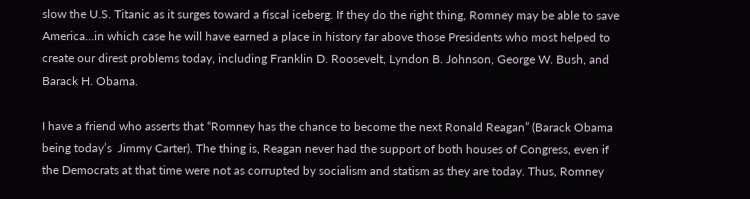slow the U.S. Titanic as it surges toward a fiscal iceberg. If they do the right thing, Romney may be able to save America…in which case he will have earned a place in history far above those Presidents who most helped to create our direst problems today, including Franklin D. Roosevelt, Lyndon B. Johnson, George W. Bush, and Barack H. Obama.

I have a friend who asserts that “Romney has the chance to become the next Ronald Reagan” (Barack Obama being today’s  Jimmy Carter). The thing is, Reagan never had the support of both houses of Congress, even if the Democrats at that time were not as corrupted by socialism and statism as they are today. Thus, Romney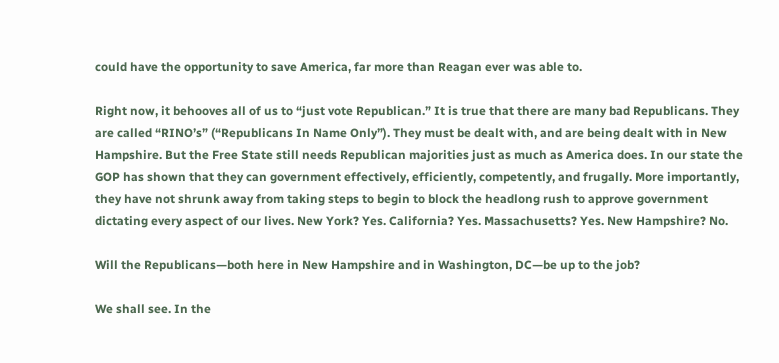could have the opportunity to save America, far more than Reagan ever was able to.

Right now, it behooves all of us to “just vote Republican.” It is true that there are many bad Republicans. They are called “RINO’s” (“Republicans In Name Only”). They must be dealt with, and are being dealt with in New Hampshire. But the Free State still needs Republican majorities just as much as America does. In our state the GOP has shown that they can government effectively, efficiently, competently, and frugally. More importantly, they have not shrunk away from taking steps to begin to block the headlong rush to approve government dictating every aspect of our lives. New York? Yes. California? Yes. Massachusetts? Yes. New Hampshire? No.

Will the Republicans—both here in New Hampshire and in Washington, DC—be up to the job?

We shall see. In the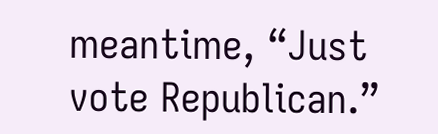meantime, “Just vote Republican.”